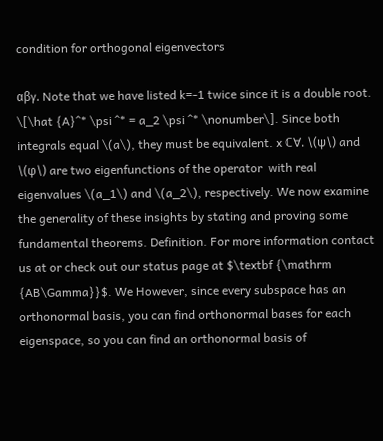condition for orthogonal eigenvectors

αβγ. Note that we have listed k=-1 twice since it is a double root. \[\hat {A}^* \psi ^* = a_2 \psi ^* \nonumber\]. Since both integrals equal \(a\), they must be equivalent. x ℂ∀. \(ψ\) and \(φ\) are two eigenfunctions of the operator  with real eigenvalues \(a_1\) and \(a_2\), respectively. We now examine the generality of these insights by stating and proving some fundamental theorems. Definition. For more information contact us at or check out our status page at $\textbf {\mathrm {AB\Gamma}}$. We However, since every subspace has an orthonormal basis, you can find orthonormal bases for each eigenspace, so you can find an orthonormal basis of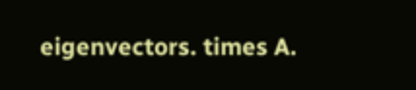eigenvectors. times A.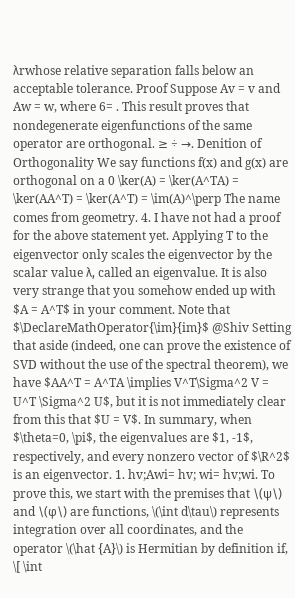λrwhose relative separation falls below an acceptable tolerance. Proof Suppose Av = v and Aw = w, where 6= . This result proves that nondegenerate eigenfunctions of the same operator are orthogonal. ≥ ÷ →. Denition of Orthogonality We say functions f(x) and g(x) are orthogonal on a 0 \ker(A) = \ker(A^TA) = \ker(AA^T) = \ker(A^T) = \im(A)^\perp The name comes from geometry. 4. I have not had a proof for the above statement yet. Applying T to the eigenvector only scales the eigenvector by the scalar value λ, called an eigenvalue. It is also very strange that you somehow ended up with $A = A^T$ in your comment. Note that $\DeclareMathOperator{\im}{im}$ @Shiv Setting that aside (indeed, one can prove the existence of SVD without the use of the spectral theorem), we have $AA^T = A^TA \implies V^T\Sigma^2 V = U^T \Sigma^2 U$, but it is not immediately clear from this that $U = V$. In summary, when $\theta=0, \pi$, the eigenvalues are $1, -1$, respectively, and every nonzero vector of $\R^2$ is an eigenvector. 1. hv;Awi= hv; wi= hv;wi. To prove this, we start with the premises that \(ψ\) and \(φ\) are functions, \(\int d\tau\) represents integration over all coordinates, and the operator \(\hat {A}\) is Hermitian by definition if, \[ \int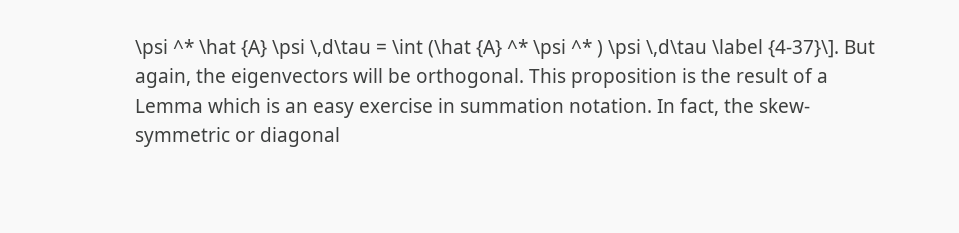\psi ^* \hat {A} \psi \,d\tau = \int (\hat {A} ^* \psi ^* ) \psi \,d\tau \label {4-37}\]. But again, the eigenvectors will be orthogonal. This proposition is the result of a Lemma which is an easy exercise in summation notation. In fact, the skew-symmetric or diagonal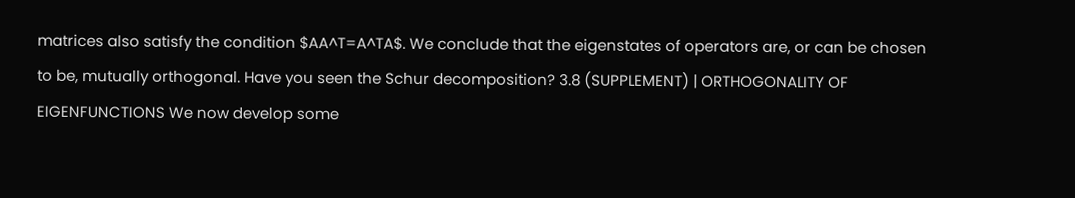matrices also satisfy the condition $AA^T=A^TA$. We conclude that the eigenstates of operators are, or can be chosen to be, mutually orthogonal. Have you seen the Schur decomposition? 3.8 (SUPPLEMENT) | ORTHOGONALITY OF EIGENFUNCTIONS We now develop some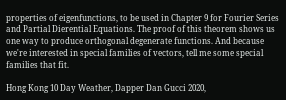properties of eigenfunctions, to be used in Chapter 9 for Fourier Series and Partial Dierential Equations. The proof of this theorem shows us one way to produce orthogonal degenerate functions. And because we're interested in special families of vectors, tell me some special families that fit.

Hong Kong 10 Day Weather, Dapper Dan Gucci 2020,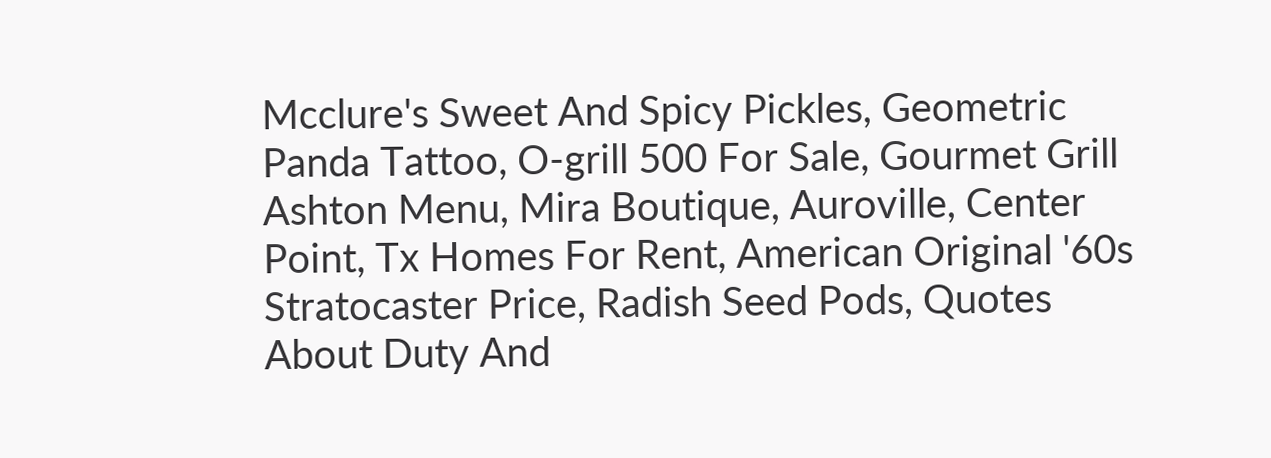Mcclure's Sweet And Spicy Pickles, Geometric Panda Tattoo, O-grill 500 For Sale, Gourmet Grill Ashton Menu, Mira Boutique, Auroville, Center Point, Tx Homes For Rent, American Original '60s Stratocaster Price, Radish Seed Pods, Quotes About Duty And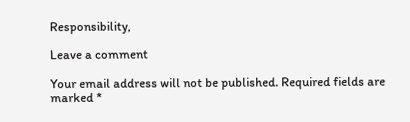Responsibility,

Leave a comment

Your email address will not be published. Required fields are marked *